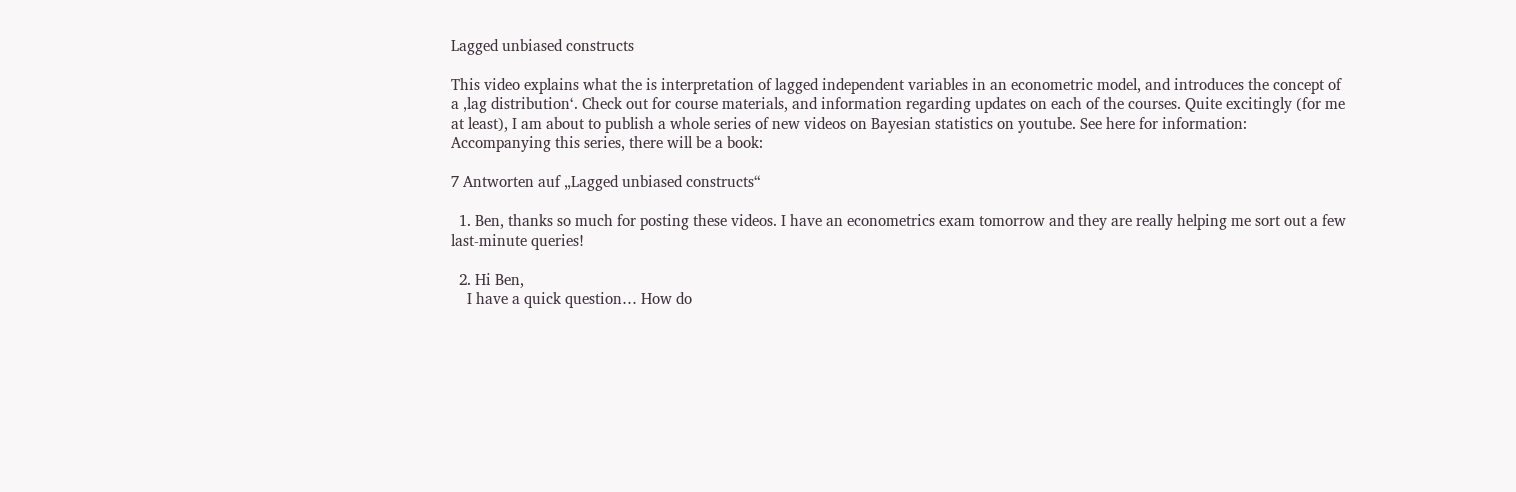Lagged unbiased constructs

This video explains what the is interpretation of lagged independent variables in an econometric model, and introduces the concept of a ‚lag distribution‘. Check out for course materials, and information regarding updates on each of the courses. Quite excitingly (for me at least), I am about to publish a whole series of new videos on Bayesian statistics on youtube. See here for information: Accompanying this series, there will be a book:

7 Antworten auf „Lagged unbiased constructs“

  1. Ben, thanks so much for posting these videos. I have an econometrics exam tomorrow and they are really helping me sort out a few last-minute queries!

  2. Hi Ben,
    I have a quick question… How do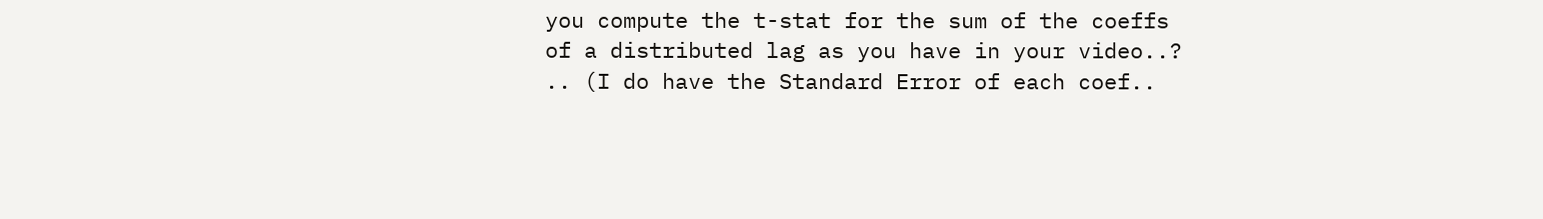you compute the t-stat for the sum of the coeffs of a distributed lag as you have in your video..? .. (I do have the Standard Error of each coef..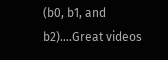(b0, b1, and b2)….Great videos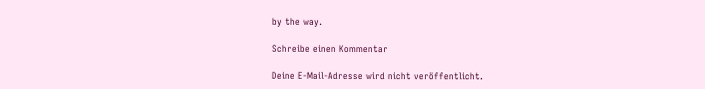by the way.

Schreibe einen Kommentar

Deine E-Mail-Adresse wird nicht veröffentlicht.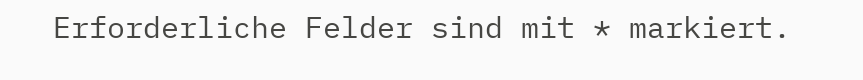Erforderliche Felder sind mit * markiert.